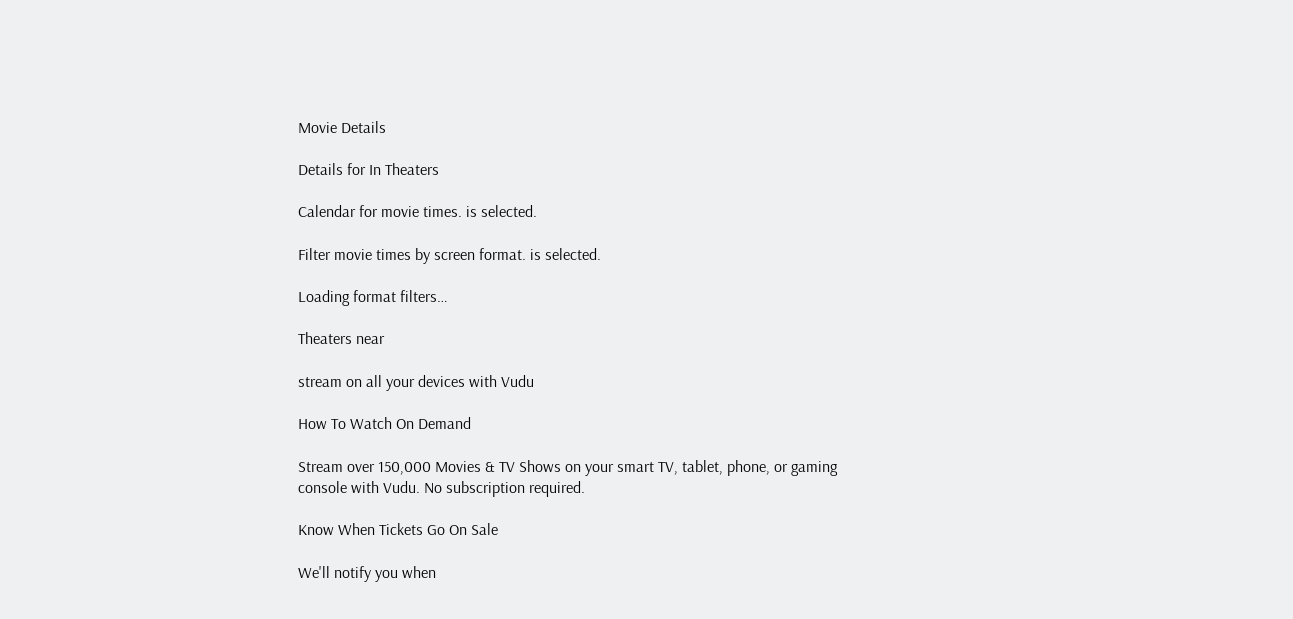Movie Details

Details for In Theaters

Calendar for movie times. is selected.

Filter movie times by screen format. is selected.

Loading format filters…

Theaters near

stream on all your devices with Vudu

How To Watch On Demand

Stream over 150,000 Movies & TV Shows on your smart TV, tablet, phone, or gaming console with Vudu. No subscription required.

Know When Tickets Go On Sale

We'll notify you when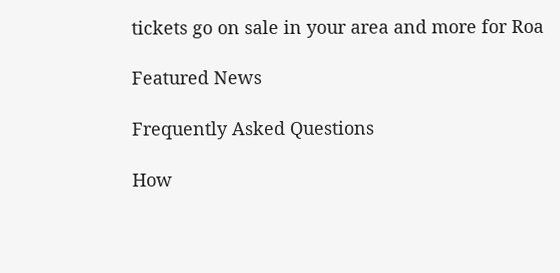tickets go on sale in your area and more for Roa

Featured News

Frequently Asked Questions

How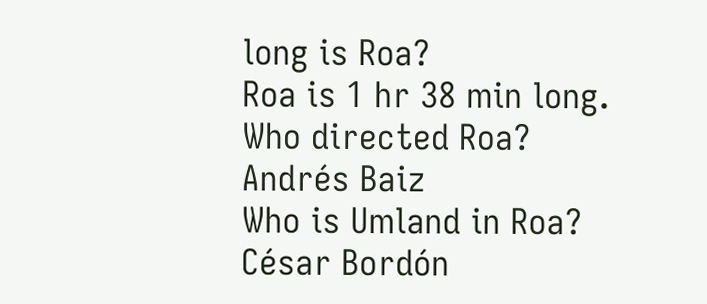long is Roa?
Roa is 1 hr 38 min long.
Who directed Roa?
Andrés Baiz
Who is Umland in Roa?
César Bordón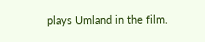plays Umland in the film.